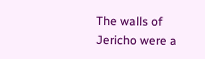The walls of Jericho were a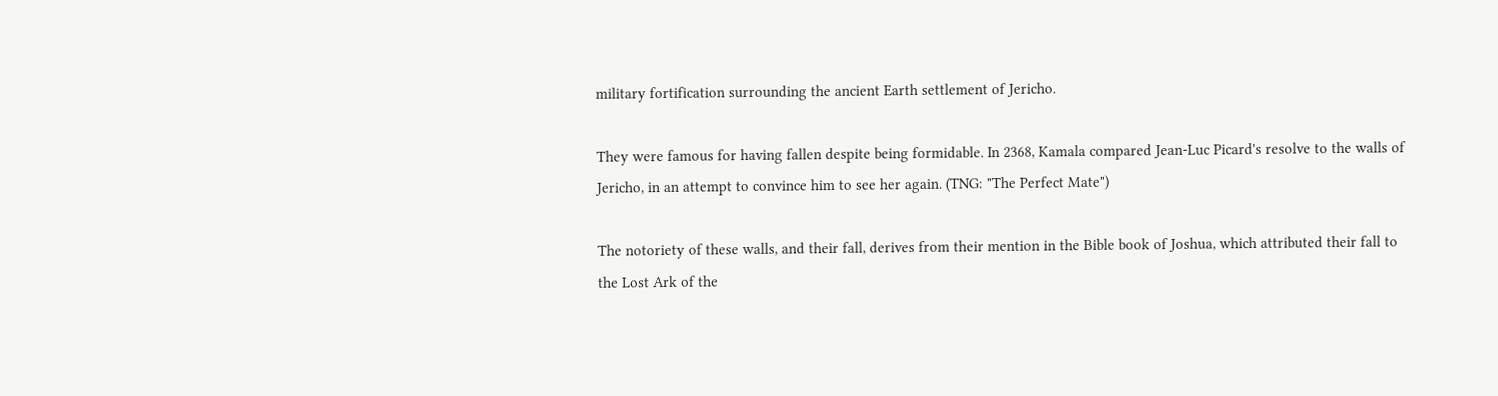military fortification surrounding the ancient Earth settlement of Jericho.

They were famous for having fallen despite being formidable. In 2368, Kamala compared Jean-Luc Picard's resolve to the walls of Jericho, in an attempt to convince him to see her again. (TNG: "The Perfect Mate")

The notoriety of these walls, and their fall, derives from their mention in the Bible book of Joshua, which attributed their fall to the Lost Ark of the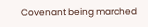Covenant being marched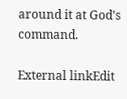around it at God's command.

External linkEdit